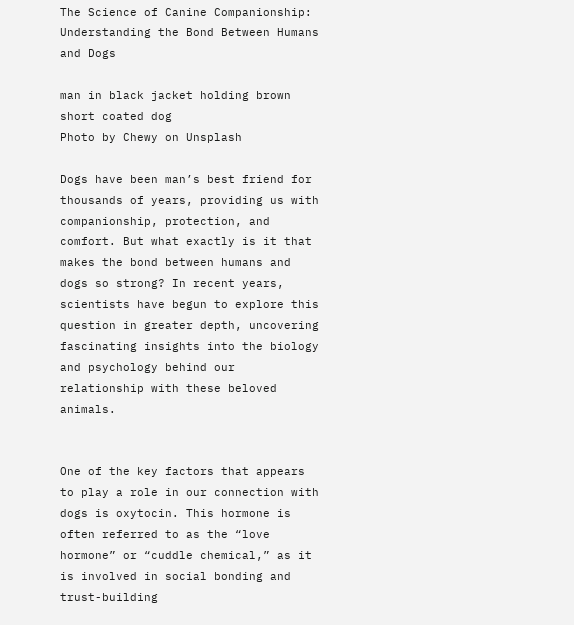The Science of Canine Companionship: Understanding the Bond Between Humans and Dogs

man in black jacket holding brown short coated dog
Photo by Chewy on Unsplash

Dogs have been man’s best friend for thousands of years, providing us with companionship, protection, and comfort. But what exactly is it that makes the bond between humans and dogs so strong? In recent years, scientists have begun to explore this question in greater depth, uncovering fascinating insights into the biology and psychology behind our relationship with these beloved animals.


One of the key factors that appears to play a role in our connection with dogs is oxytocin. This hormone is often referred to as the “love hormone” or “cuddle chemical,” as it is involved in social bonding and trust-building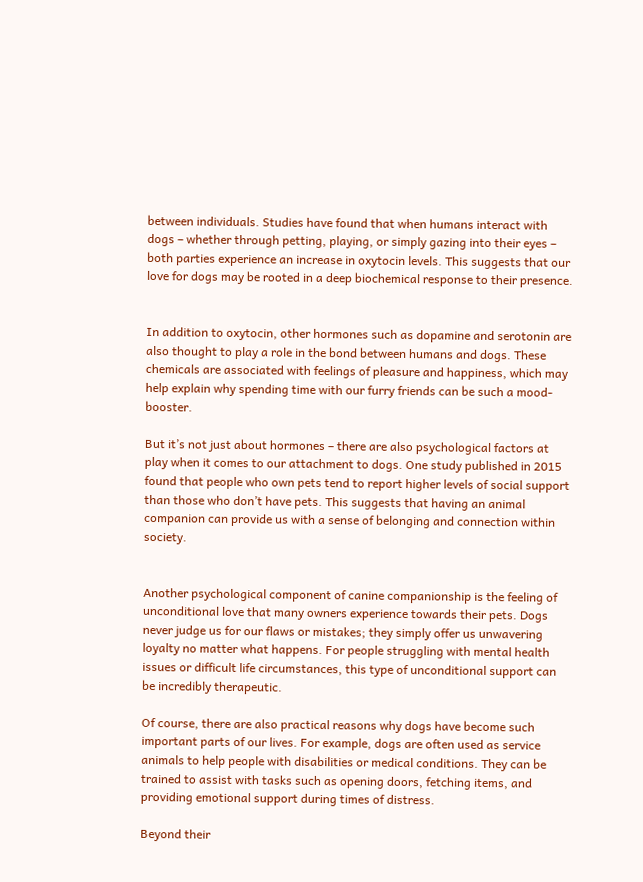between individuals. Studies have found that when humans interact with dogs – whether through petting, playing, or simply gazing into their eyes – both parties experience an increase in oxytocin levels. This suggests that our love for dogs may be rooted in a deep biochemical response to their presence.


In addition to oxytocin, other hormones such as dopamine and serotonin are also thought to play a role in the bond between humans and dogs. These chemicals are associated with feelings of pleasure and happiness, which may help explain why spending time with our furry friends can be such a mood-booster.

But it’s not just about hormones – there are also psychological factors at play when it comes to our attachment to dogs. One study published in 2015 found that people who own pets tend to report higher levels of social support than those who don’t have pets. This suggests that having an animal companion can provide us with a sense of belonging and connection within society.


Another psychological component of canine companionship is the feeling of unconditional love that many owners experience towards their pets. Dogs never judge us for our flaws or mistakes; they simply offer us unwavering loyalty no matter what happens. For people struggling with mental health issues or difficult life circumstances, this type of unconditional support can be incredibly therapeutic.

Of course, there are also practical reasons why dogs have become such important parts of our lives. For example, dogs are often used as service animals to help people with disabilities or medical conditions. They can be trained to assist with tasks such as opening doors, fetching items, and providing emotional support during times of distress.

Beyond their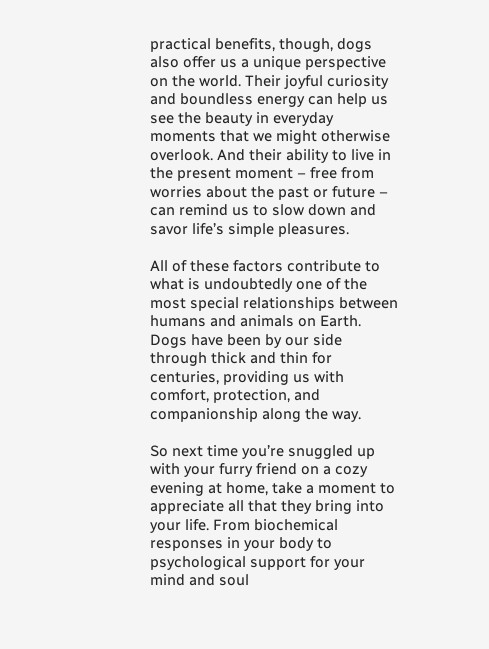practical benefits, though, dogs also offer us a unique perspective on the world. Their joyful curiosity and boundless energy can help us see the beauty in everyday moments that we might otherwise overlook. And their ability to live in the present moment – free from worries about the past or future – can remind us to slow down and savor life’s simple pleasures.

All of these factors contribute to what is undoubtedly one of the most special relationships between humans and animals on Earth. Dogs have been by our side through thick and thin for centuries, providing us with comfort, protection, and companionship along the way.

So next time you’re snuggled up with your furry friend on a cozy evening at home, take a moment to appreciate all that they bring into your life. From biochemical responses in your body to psychological support for your mind and soul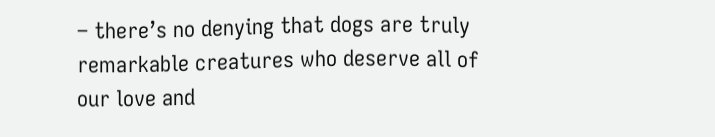– there’s no denying that dogs are truly remarkable creatures who deserve all of our love and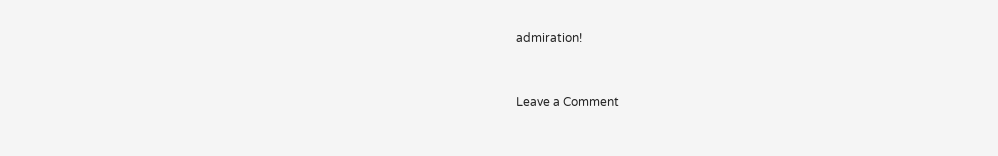admiration!


Leave a Comment